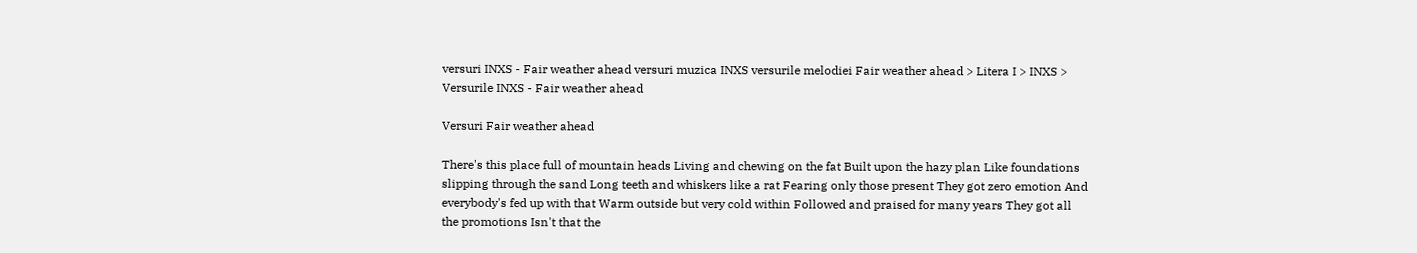versuri INXS - Fair weather ahead versuri muzica INXS versurile melodiei Fair weather ahead > Litera I > INXS > Versurile INXS - Fair weather ahead

Versuri Fair weather ahead

There's this place full of mountain heads Living and chewing on the fat Built upon the hazy plan Like foundations slipping through the sand Long teeth and whiskers like a rat Fearing only those present They got zero emotion And everybody's fed up with that Warm outside but very cold within Followed and praised for many years They got all the promotions Isn't that the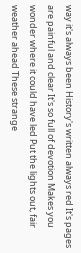way it's always been History's written always red It's pages are painful and clear It's so full of devotion Makes you wonder where it could have led Put the lights out, fair weather ahead These strange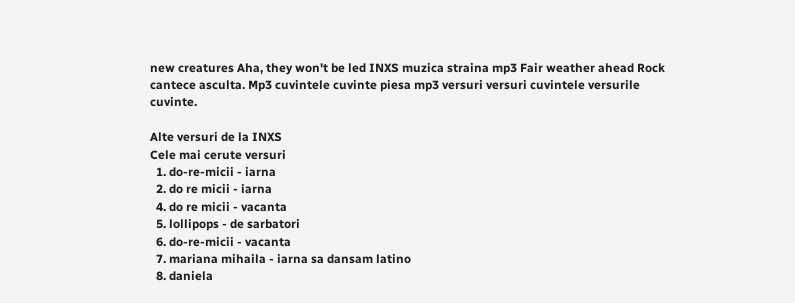new creatures Aha, they won't be led INXS muzica straina mp3 Fair weather ahead Rock cantece asculta. Mp3 cuvintele cuvinte piesa mp3 versuri versuri cuvintele versurile cuvinte.

Alte versuri de la INXS
Cele mai cerute versuri
  1. do-re-micii - iarna
  2. do re micii - iarna
  4. do re micii - vacanta
  5. lollipops - de sarbatori
  6. do-re-micii - vacanta
  7. mariana mihaila - iarna sa dansam latino
  8. daniela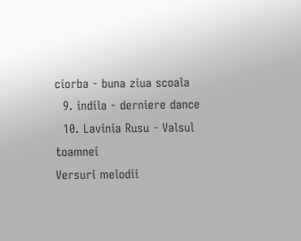ciorba - buna ziua scoala
  9. indila - derniere dance
  10. Lavinia Rusu - Valsul toamnei
Versuri melodii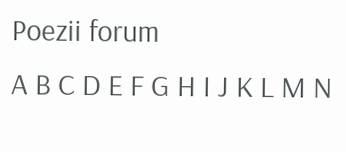Poezii forum
A B C D E F G H I J K L M N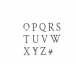O P Q R S T U V W X Y Z #